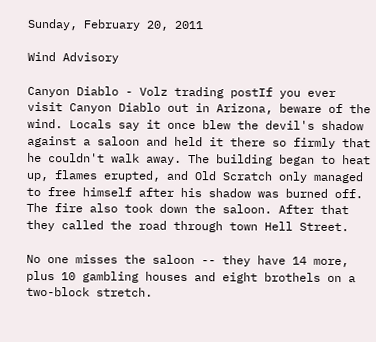Sunday, February 20, 2011

Wind Advisory

Canyon Diablo - Volz trading postIf you ever visit Canyon Diablo out in Arizona, beware of the wind. Locals say it once blew the devil's shadow against a saloon and held it there so firmly that he couldn't walk away. The building began to heat up, flames erupted, and Old Scratch only managed to free himself after his shadow was burned off. The fire also took down the saloon. After that they called the road through town Hell Street.

No one misses the saloon -- they have 14 more, plus 10 gambling houses and eight brothels on a two-block stretch.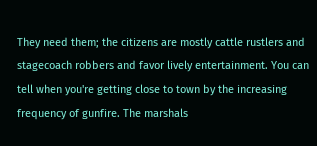They need them; the citizens are mostly cattle rustlers and stagecoach robbers and favor lively entertainment. You can tell when you're getting close to town by the increasing frequency of gunfire. The marshals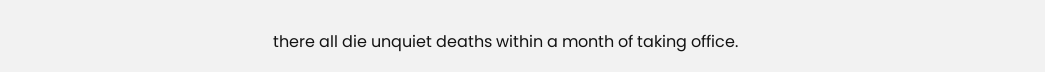there all die unquiet deaths within a month of taking office.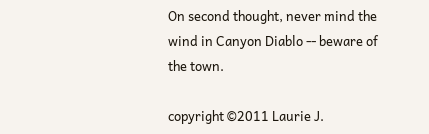On second thought, never mind the wind in Canyon Diablo -- beware of the town.

copyright ©2011 Laurie J.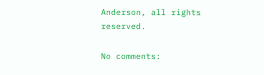Anderson, all rights reserved.

No comments: